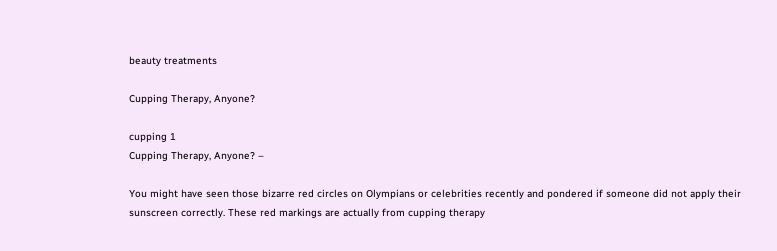beauty treatments

Cupping Therapy, Anyone?

cupping 1
Cupping Therapy, Anyone? –

You might have seen those bizarre red circles on Olympians or celebrities recently and pondered if someone did not apply their sunscreen correctly. These red markings are actually from cupping therapy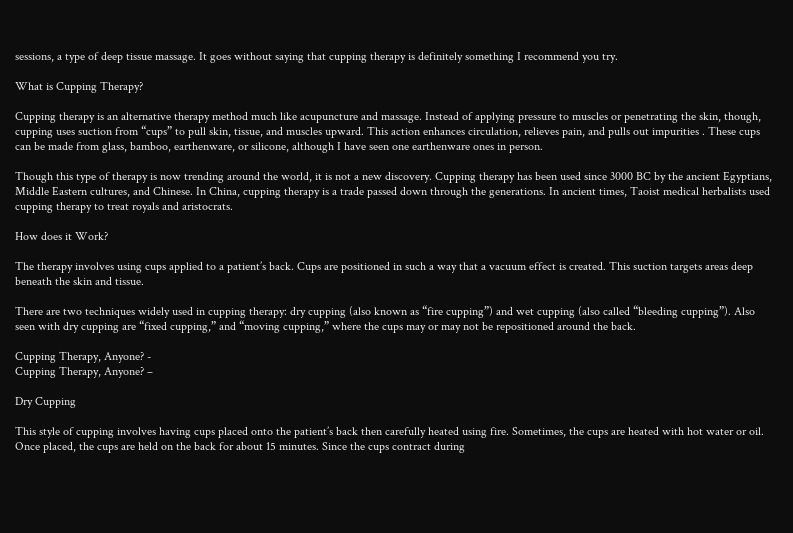sessions, a type of deep tissue massage. It goes without saying that cupping therapy is definitely something I recommend you try.

What is Cupping Therapy?

Cupping therapy is an alternative therapy method much like acupuncture and massage. Instead of applying pressure to muscles or penetrating the skin, though, cupping uses suction from “cups” to pull skin, tissue, and muscles upward. This action enhances circulation, relieves pain, and pulls out impurities . These cups can be made from glass, bamboo, earthenware, or silicone, although I have seen one earthenware ones in person.

Though this type of therapy is now trending around the world, it is not a new discovery. Cupping therapy has been used since 3000 BC by the ancient Egyptians, Middle Eastern cultures, and Chinese. In China, cupping therapy is a trade passed down through the generations. In ancient times, Taoist medical herbalists used cupping therapy to treat royals and aristocrats.

How does it Work?

The therapy involves using cups applied to a patient’s back. Cups are positioned in such a way that a vacuum effect is created. This suction targets areas deep beneath the skin and tissue.

There are two techniques widely used in cupping therapy: dry cupping (also known as “fire cupping”) and wet cupping (also called “bleeding cupping”). Also seen with dry cupping are “fixed cupping,” and “moving cupping,” where the cups may or may not be repositioned around the back.

Cupping Therapy, Anyone? -
Cupping Therapy, Anyone? –

Dry Cupping

This style of cupping involves having cups placed onto the patient’s back then carefully heated using fire. Sometimes, the cups are heated with hot water or oil. Once placed, the cups are held on the back for about 15 minutes. Since the cups contract during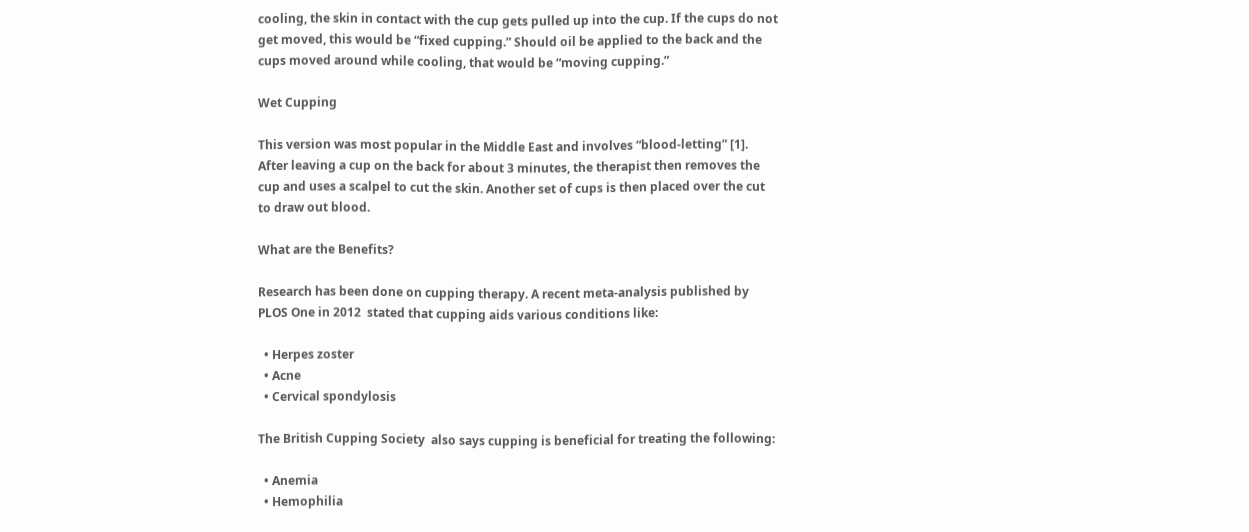cooling, the skin in contact with the cup gets pulled up into the cup. If the cups do not get moved, this would be “fixed cupping.” Should oil be applied to the back and the cups moved around while cooling, that would be “moving cupping.”

Wet Cupping

This version was most popular in the Middle East and involves “blood-letting” [1]. After leaving a cup on the back for about 3 minutes, the therapist then removes the cup and uses a scalpel to cut the skin. Another set of cups is then placed over the cut to draw out blood.

What are the Benefits?

Research has been done on cupping therapy. A recent meta-analysis published by PLOS One in 2012  stated that cupping aids various conditions like:

  • Herpes zoster
  • Acne
  • Cervical spondylosis

The British Cupping Society  also says cupping is beneficial for treating the following:

  • Anemia
  • Hemophilia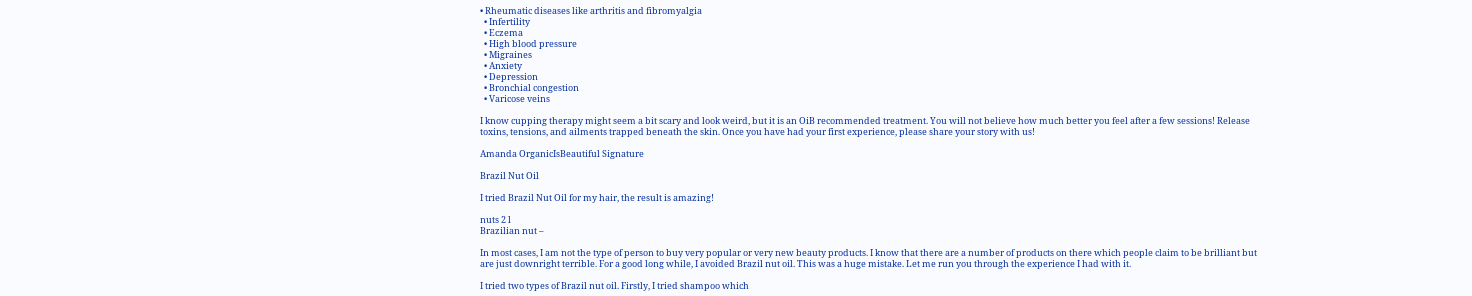• Rheumatic diseases like arthritis and fibromyalgia
  • Infertility
  • Eczema
  • High blood pressure
  • Migraines
  • Anxiety
  • Depression
  • Bronchial congestion
  • Varicose veins

I know cupping therapy might seem a bit scary and look weird, but it is an OiB recommended treatment. You will not believe how much better you feel after a few sessions! Release toxins, tensions, and ailments trapped beneath the skin. Once you have had your first experience, please share your story with us!

Amanda OrganicIsBeautiful Signature

Brazil Nut Oil

I tried Brazil Nut Oil for my hair, the result is amazing!

nuts 2 l
Brazilian nut –

In most cases, I am not the type of person to buy very popular or very new beauty products. I know that there are a number of products on there which people claim to be brilliant but are just downright terrible. For a good long while, I avoided Brazil nut oil. This was a huge mistake. Let me run you through the experience I had with it.

I tried two types of Brazil nut oil. Firstly, I tried shampoo which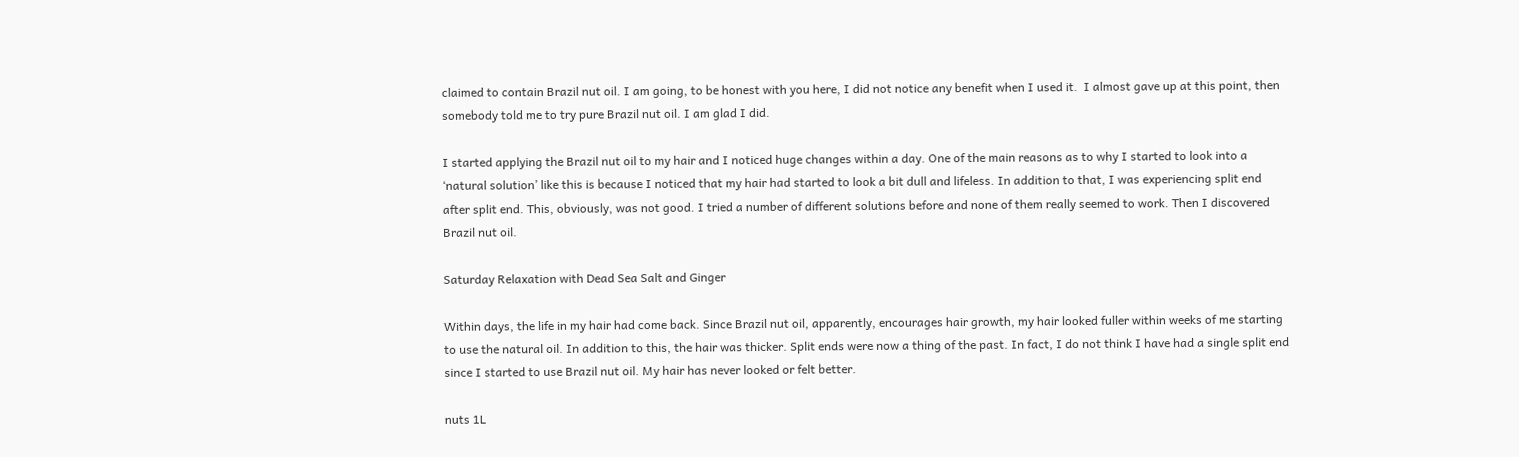claimed to contain Brazil nut oil. I am going, to be honest with you here, I did not notice any benefit when I used it.  I almost gave up at this point, then somebody told me to try pure Brazil nut oil. I am glad I did.

I started applying the Brazil nut oil to my hair and I noticed huge changes within a day. One of the main reasons as to why I started to look into a ‘natural solution’ like this is because I noticed that my hair had started to look a bit dull and lifeless. In addition to that, I was experiencing split end after split end. This, obviously, was not good. I tried a number of different solutions before and none of them really seemed to work. Then I discovered Brazil nut oil.

Saturday Relaxation with Dead Sea Salt and Ginger

Within days, the life in my hair had come back. Since Brazil nut oil, apparently, encourages hair growth, my hair looked fuller within weeks of me starting to use the natural oil. In addition to this, the hair was thicker. Split ends were now a thing of the past. In fact, I do not think I have had a single split end since I started to use Brazil nut oil. My hair has never looked or felt better.

nuts 1L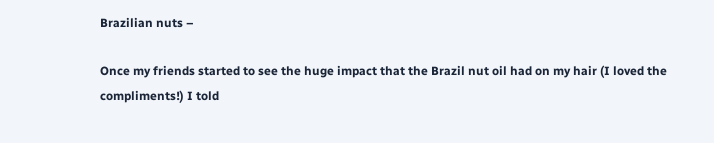Brazilian nuts –

Once my friends started to see the huge impact that the Brazil nut oil had on my hair (I loved the compliments!) I told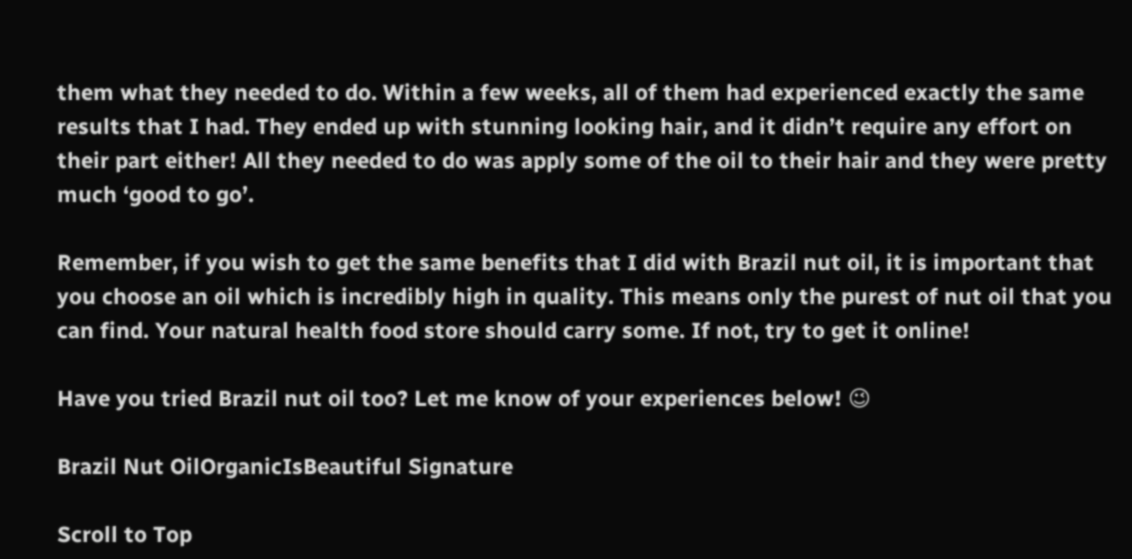them what they needed to do. Within a few weeks, all of them had experienced exactly the same results that I had. They ended up with stunning looking hair, and it didn’t require any effort on their part either! All they needed to do was apply some of the oil to their hair and they were pretty much ‘good to go’.

Remember, if you wish to get the same benefits that I did with Brazil nut oil, it is important that you choose an oil which is incredibly high in quality. This means only the purest of nut oil that you can find. Your natural health food store should carry some. If not, try to get it online!

Have you tried Brazil nut oil too? Let me know of your experiences below! 😉

Brazil Nut OilOrganicIsBeautiful Signature

Scroll to Top